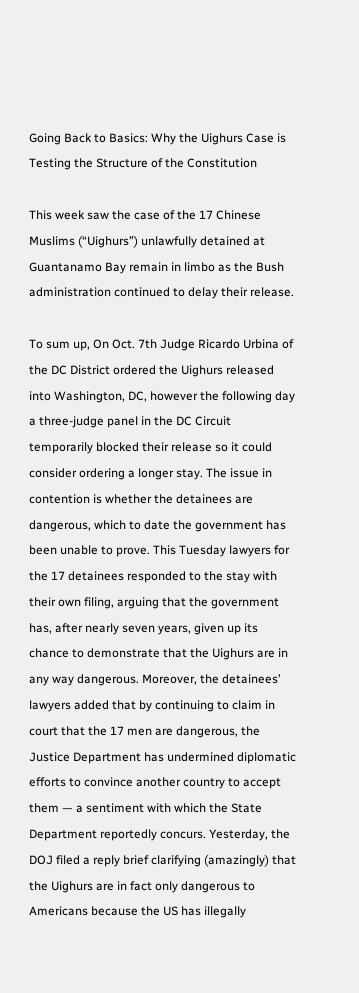Going Back to Basics: Why the Uighurs Case is Testing the Structure of the Constitution

This week saw the case of the 17 Chinese Muslims (“Uighurs”) unlawfully detained at Guantanamo Bay remain in limbo as the Bush administration continued to delay their release.

To sum up, On Oct. 7th Judge Ricardo Urbina of the DC District ordered the Uighurs released into Washington, DC, however the following day a three-judge panel in the DC Circuit temporarily blocked their release so it could consider ordering a longer stay. The issue in contention is whether the detainees are dangerous, which to date the government has been unable to prove. This Tuesday lawyers for the 17 detainees responded to the stay with their own filing, arguing that the government has, after nearly seven years, given up its chance to demonstrate that the Uighurs are in any way dangerous. Moreover, the detainees’ lawyers added that by continuing to claim in court that the 17 men are dangerous, the Justice Department has undermined diplomatic efforts to convince another country to accept them — a sentiment with which the State Department reportedly concurs. Yesterday, the DOJ filed a reply brief clarifying (amazingly) that the Uighurs are in fact only dangerous to Americans because the US has illegally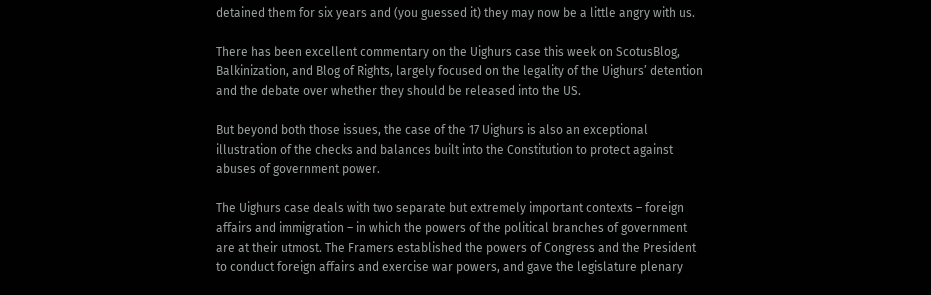detained them for six years and (you guessed it) they may now be a little angry with us.

There has been excellent commentary on the Uighurs case this week on ScotusBlog, Balkinization, and Blog of Rights, largely focused on the legality of the Uighurs’ detention and the debate over whether they should be released into the US.

But beyond both those issues, the case of the 17 Uighurs is also an exceptional illustration of the checks and balances built into the Constitution to protect against abuses of government power.

The Uighurs case deals with two separate but extremely important contexts – foreign affairs and immigration – in which the powers of the political branches of government are at their utmost. The Framers established the powers of Congress and the President to conduct foreign affairs and exercise war powers, and gave the legislature plenary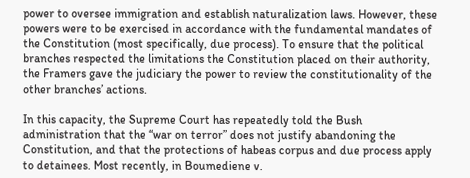power to oversee immigration and establish naturalization laws. However, these powers were to be exercised in accordance with the fundamental mandates of the Constitution (most specifically, due process). To ensure that the political branches respected the limitations the Constitution placed on their authority, the Framers gave the judiciary the power to review the constitutionality of the other branches’ actions.

In this capacity, the Supreme Court has repeatedly told the Bush administration that the “war on terror” does not justify abandoning the Constitution, and that the protections of habeas corpus and due process apply to detainees. Most recently, in Boumediene v.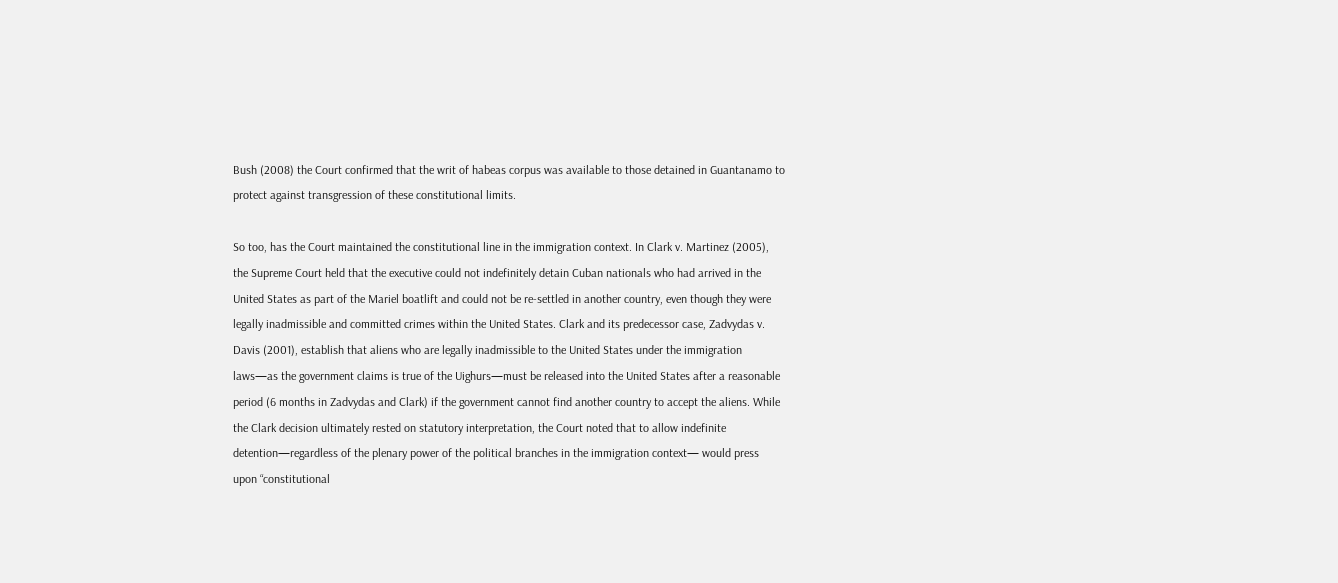Bush (2008) the Court confirmed that the writ of habeas corpus was available to those detained in Guantanamo to protect against transgression of these constitutional limits.

So too, has the Court maintained the constitutional line in the immigration context. In Clark v. Martinez (2005), the Supreme Court held that the executive could not indefinitely detain Cuban nationals who had arrived in the United States as part of the Mariel boatlift and could not be re-settled in another country, even though they were legally inadmissible and committed crimes within the United States. Clark and its predecessor case, Zadvydas v. Davis (2001), establish that aliens who are legally inadmissible to the United States under the immigration laws—as the government claims is true of the Uighurs—must be released into the United States after a reasonable period (6 months in Zadvydas and Clark) if the government cannot find another country to accept the aliens. While the Clark decision ultimately rested on statutory interpretation, the Court noted that to allow indefinite detention—regardless of the plenary power of the political branches in the immigration context— would press upon “constitutional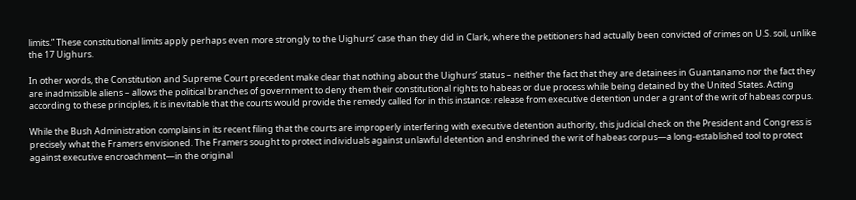limits.” These constitutional limits apply perhaps even more strongly to the Uighurs’ case than they did in Clark, where the petitioners had actually been convicted of crimes on U.S. soil, unlike the 17 Uighurs.

In other words, the Constitution and Supreme Court precedent make clear that nothing about the Uighurs’ status – neither the fact that they are detainees in Guantanamo nor the fact they are inadmissible aliens – allows the political branches of government to deny them their constitutional rights to habeas or due process while being detained by the United States. Acting according to these principles, it is inevitable that the courts would provide the remedy called for in this instance: release from executive detention under a grant of the writ of habeas corpus.

While the Bush Administration complains in its recent filing that the courts are improperly interfering with executive detention authority, this judicial check on the President and Congress is precisely what the Framers envisioned. The Framers sought to protect individuals against unlawful detention and enshrined the writ of habeas corpus—a long-established tool to protect against executive encroachment—in the original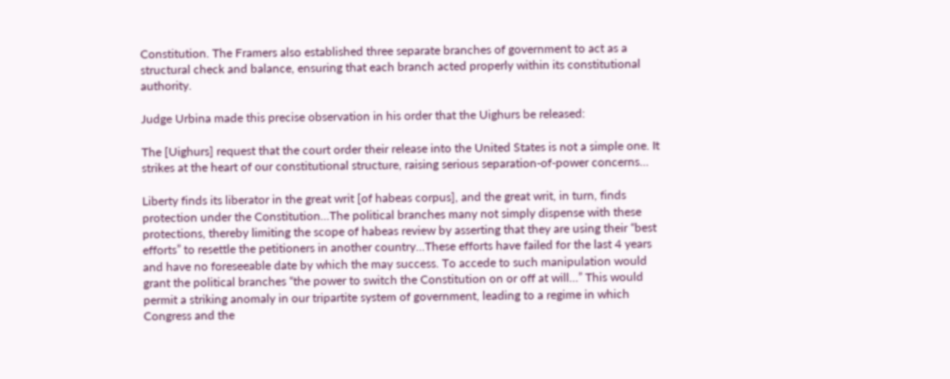Constitution. The Framers also established three separate branches of government to act as a structural check and balance, ensuring that each branch acted properly within its constitutional authority.

Judge Urbina made this precise observation in his order that the Uighurs be released:

The [Uighurs] request that the court order their release into the United States is not a simple one. It strikes at the heart of our constitutional structure, raising serious separation-of-power concerns…

Liberty finds its liberator in the great writ [of habeas corpus], and the great writ, in turn, finds protection under the Constitution…The political branches many not simply dispense with these protections, thereby limiting the scope of habeas review by asserting that they are using their “best efforts” to resettle the petitioners in another country…These efforts have failed for the last 4 years and have no foreseeable date by which the may success. To accede to such manipulation would grant the political branches “the power to switch the Constitution on or off at will…” This would permit a striking anomaly in our tripartite system of government, leading to a regime in which Congress and the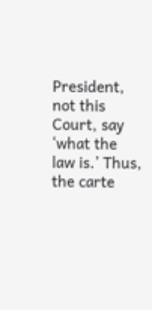President, not this Court, say ‘what the law is.’ Thus, the carte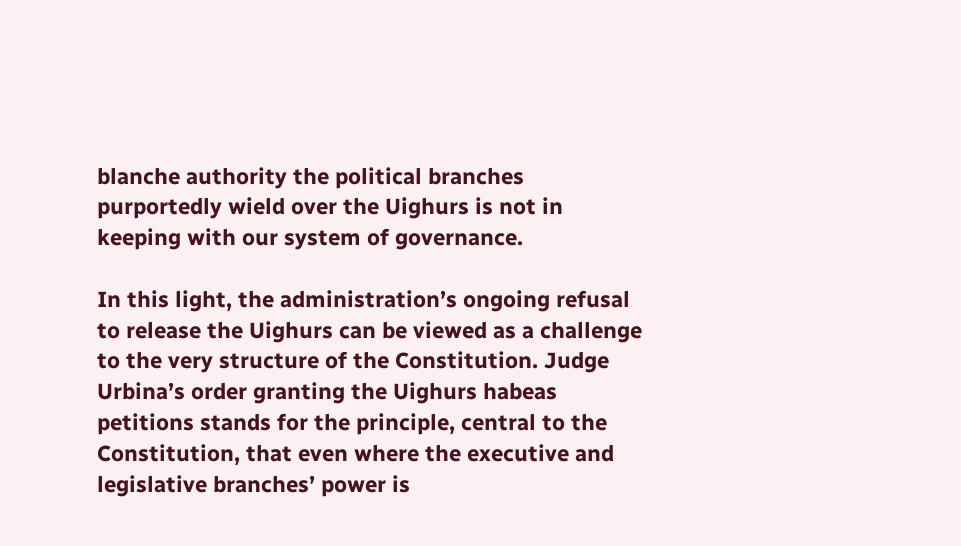blanche authority the political branches purportedly wield over the Uighurs is not in keeping with our system of governance.

In this light, the administration’s ongoing refusal to release the Uighurs can be viewed as a challenge to the very structure of the Constitution. Judge Urbina’s order granting the Uighurs habeas petitions stands for the principle, central to the Constitution, that even where the executive and legislative branches’ power is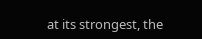at its strongest, the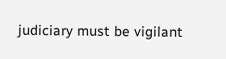judiciary must be vigilant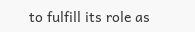to fulfill its role as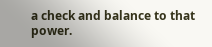a check and balance to that power.